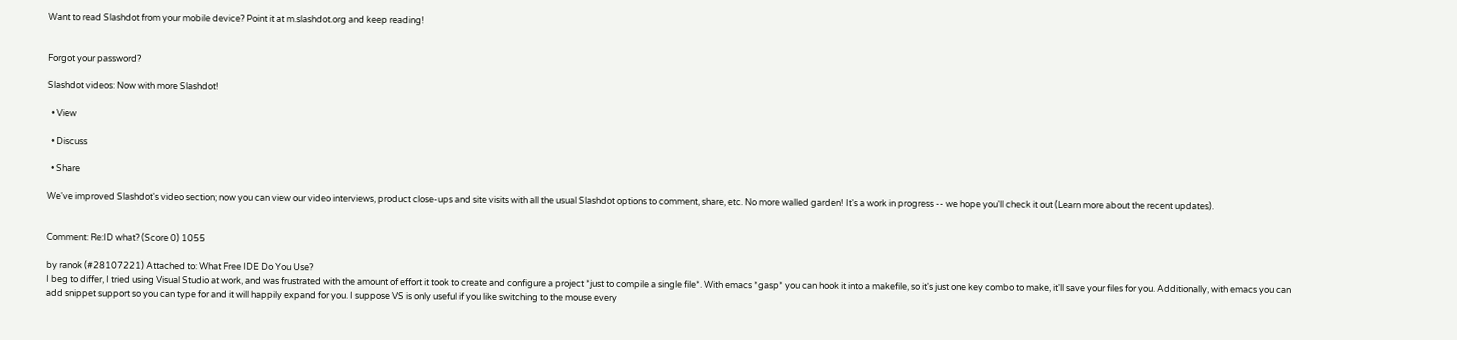Want to read Slashdot from your mobile device? Point it at m.slashdot.org and keep reading!


Forgot your password?

Slashdot videos: Now with more Slashdot!

  • View

  • Discuss

  • Share

We've improved Slashdot's video section; now you can view our video interviews, product close-ups and site visits with all the usual Slashdot options to comment, share, etc. No more walled garden! It's a work in progress -- we hope you'll check it out (Learn more about the recent updates).


Comment: Re:ID what? (Score 0) 1055

by ranok (#28107221) Attached to: What Free IDE Do You Use?
I beg to differ, I tried using Visual Studio at work, and was frustrated with the amount of effort it took to create and configure a project *just to compile a single file*. With emacs *gasp* you can hook it into a makefile, so it's just one key combo to make, it'll save your files for you. Additionally, with emacs you can add snippet support so you can type for and it will happily expand for you. I suppose VS is only useful if you like switching to the mouse every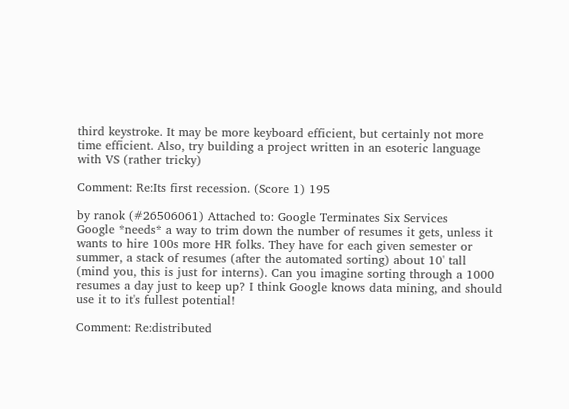third keystroke. It may be more keyboard efficient, but certainly not more time efficient. Also, try building a project written in an esoteric language with VS (rather tricky)

Comment: Re:Its first recession. (Score 1) 195

by ranok (#26506061) Attached to: Google Terminates Six Services
Google *needs* a way to trim down the number of resumes it gets, unless it wants to hire 100s more HR folks. They have for each given semester or summer, a stack of resumes (after the automated sorting) about 10' tall (mind you, this is just for interns). Can you imagine sorting through a 1000 resumes a day just to keep up? I think Google knows data mining, and should use it to it's fullest potential!

Comment: Re:distributed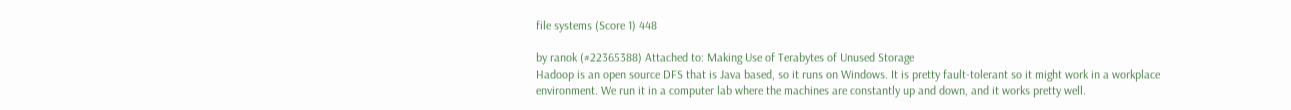file systems (Score 1) 448

by ranok (#22365388) Attached to: Making Use of Terabytes of Unused Storage
Hadoop is an open source DFS that is Java based, so it runs on Windows. It is pretty fault-tolerant so it might work in a workplace environment. We run it in a computer lab where the machines are constantly up and down, and it works pretty well.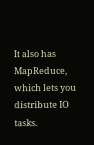It also has MapReduce, which lets you distribute IO tasks.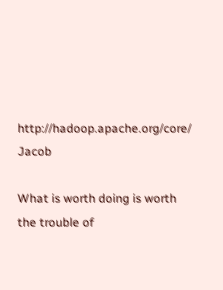http://hadoop.apache.org/core/ Jacob

What is worth doing is worth the trouble of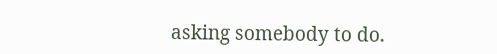asking somebody to do.